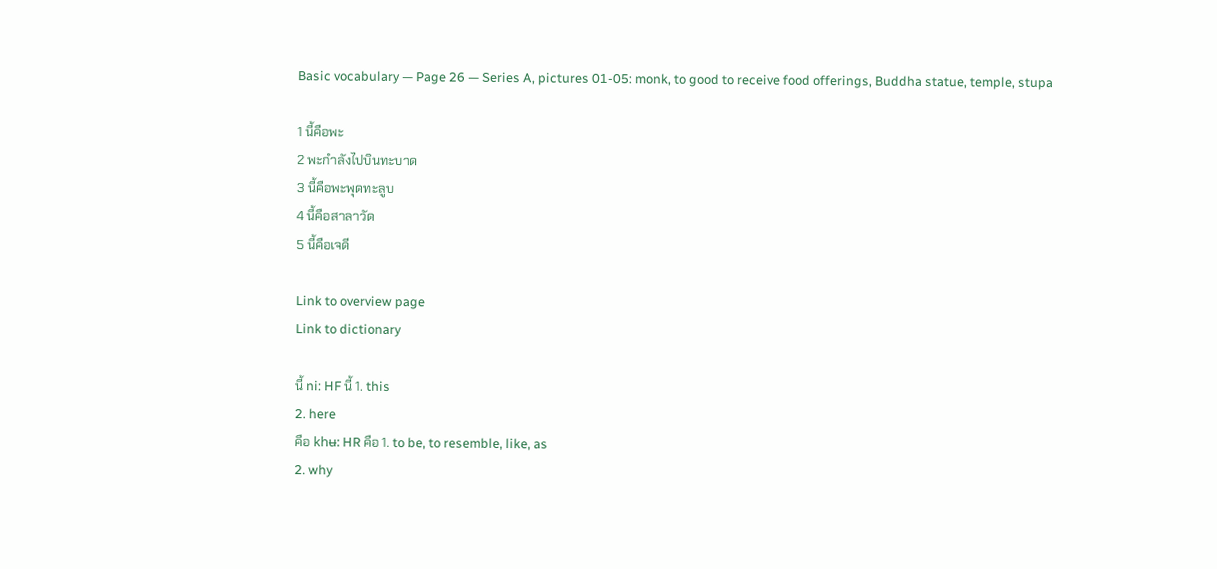Basic vocabulary — Page 26 — Series A, pictures 01-05: monk, to good to receive food offerings, Buddha statue, temple, stupa

1 นี้คือพะ
2 พะกำลังไปบินทะบาด
3 นี้คือพะพุดทะลูบ
4 นี้คือสาลาวัด
5 นี้คือเจดี

Link to overview page
Link to dictionary

นี้ ni: HF นี้ 1. this
2. here
คือ khʉ: HR คือ 1. to be, to resemble, like, as
2. why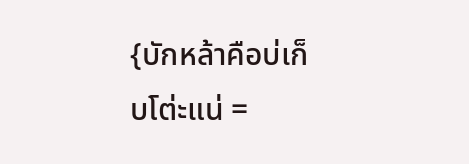{บักหล้าคือบ่เก็บโต่ะแน่ =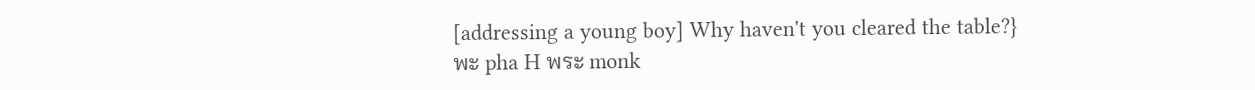[addressing a young boy] Why haven't you cleared the table?}
พะ pha H พระ monk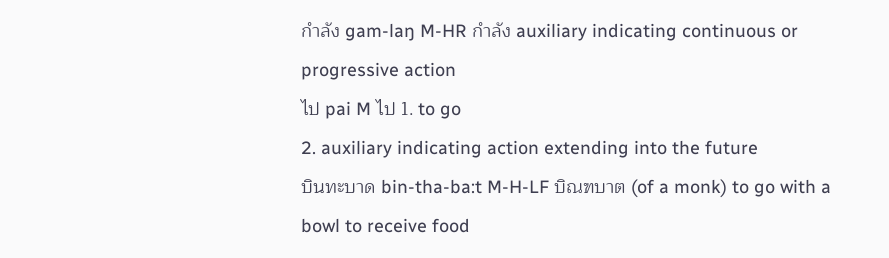กำลัง gam-laŋ M-HR กำลัง auxiliary indicating continuous or progressive action
ไป pai M ไป 1. to go
2. auxiliary indicating action extending into the future
บินทะบาด bin-tha-ba:t M-H-LF บิณฑบาต (of a monk) to go with a bowl to receive food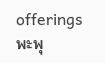offerings
พะพุ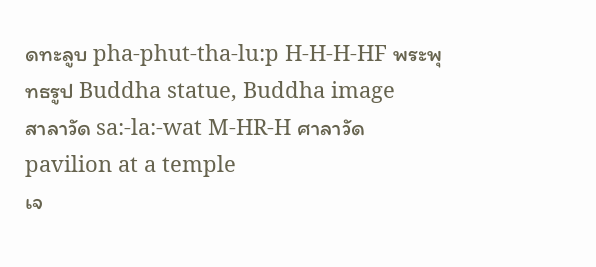ดทะลูบ pha-phut-tha-lu:p H-H-H-HF พระพุทธรูป Buddha statue, Buddha image
สาลาวัด sa:-la:-wat M-HR-H ศาลาวัด pavilion at a temple
เจ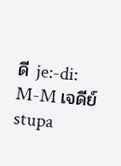ดี je:-di: M-M เจดีย์ stupa